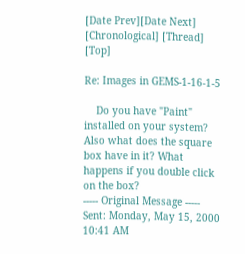[Date Prev][Date Next] [Chronological] [Thread] [Top]

Re: Images in GEMS-1-16-1-5

    Do you have "Paint" installed on your system? Also what does the square box have in it? What happens if you double click on the box?
----- Original Message -----
Sent: Monday, May 15, 2000 10:41 AM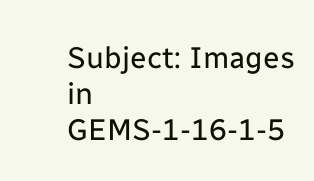Subject: Images in GEMS-1-16-1-5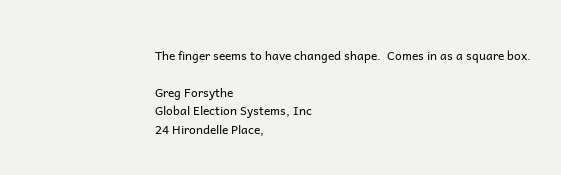The finger seems to have changed shape.  Comes in as a square box.

Greg Forsythe
Global Election Systems, Inc
24 Hirondelle Place,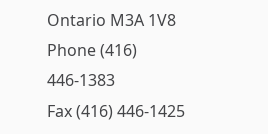Ontario M3A 1V8
Phone (416) 446-1383
Fax (416) 446-1425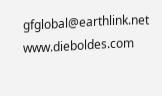gfglobal@earthlink.net      www.dieboldes.com